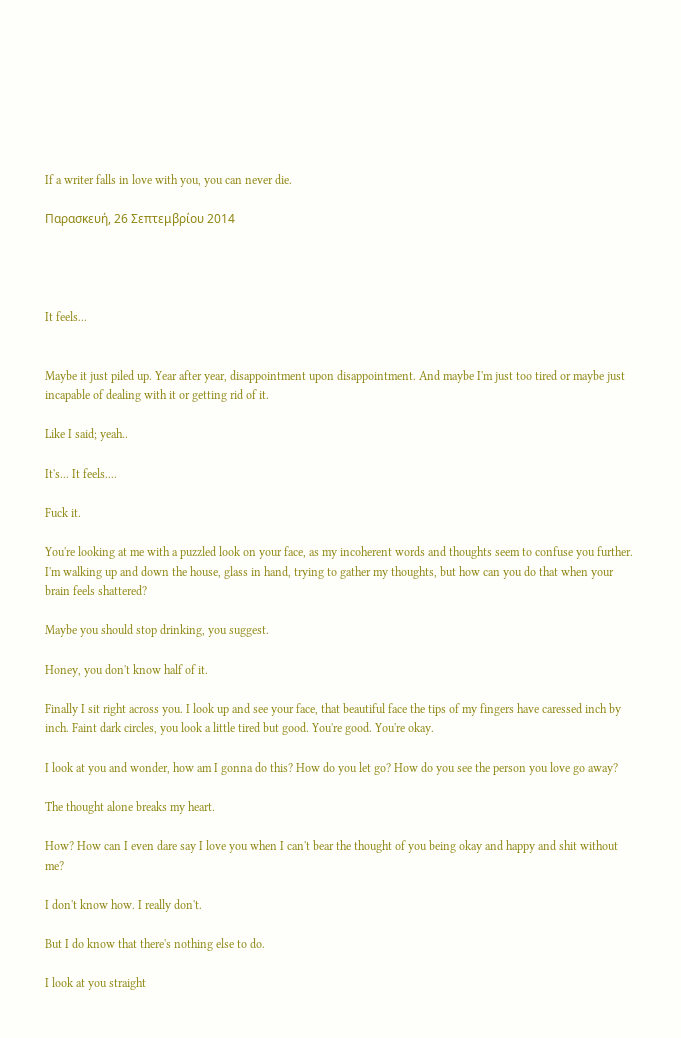If a writer falls in love with you, you can never die.

Παρασκευή, 26 Σεπτεμβρίου 2014




It feels...


Maybe it just piled up. Year after year, disappointment upon disappointment. And maybe I'm just too tired or maybe just incapable of dealing with it or getting rid of it.

Like I said; yeah..

It's... It feels....

Fuck it.

You're looking at me with a puzzled look on your face, as my incoherent words and thoughts seem to confuse you further. I'm walking up and down the house, glass in hand, trying to gather my thoughts, but how can you do that when your brain feels shattered?

Maybe you should stop drinking, you suggest.

Honey, you don't know half of it.

Finally I sit right across you. I look up and see your face, that beautiful face the tips of my fingers have caressed inch by inch. Faint dark circles, you look a little tired but good. You're good. You're okay.

I look at you and wonder, how am I gonna do this? How do you let go? How do you see the person you love go away?

The thought alone breaks my heart.

How? How can I even dare say I love you when I can't bear the thought of you being okay and happy and shit without me?

I don't know how. I really don't.

But I do know that there's nothing else to do.

I look at you straight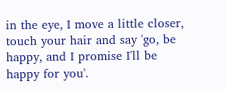in the eye, I move a little closer, touch your hair and say 'go, be happy, and I promise I'll be happy for you'.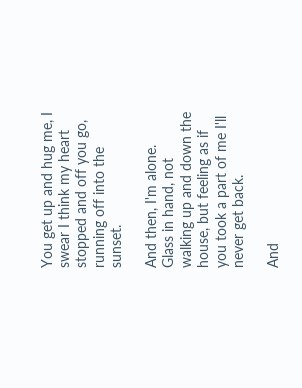You get up and hug me, I swear I think my heart stopped and off you go, running off into the sunset.

And then, I'm alone. Glass in hand, not walking up and down the house, but feeling as if you took a part of me I'll never get back.

And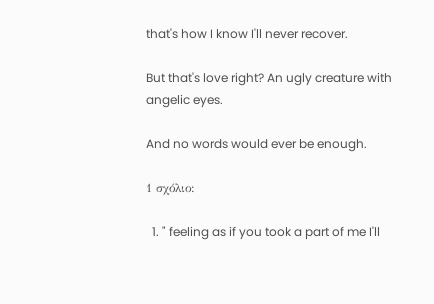that's how I know I'll never recover.

But that's love right? An ugly creature with angelic eyes.

And no words would ever be enough.

1 σχόλιο:

  1. " feeling as if you took a part of me I'll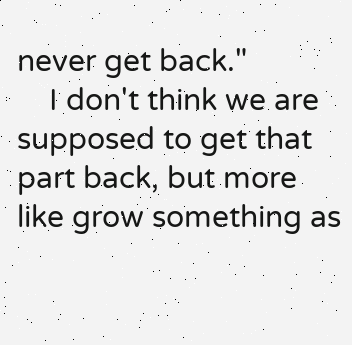never get back."
    I don't think we are supposed to get that part back, but more like grow something as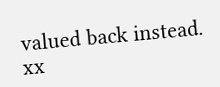valued back instead. xx